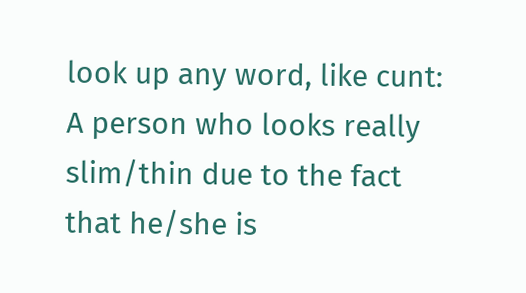look up any word, like cunt:
A person who looks really slim/thin due to the fact that he/she is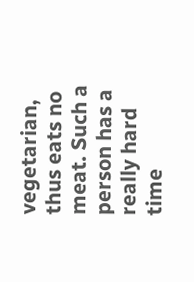vegetarian, thus eats no meat. Such a person has a really hard time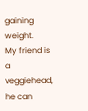gaining weight.
My friend is a veggiehead, he can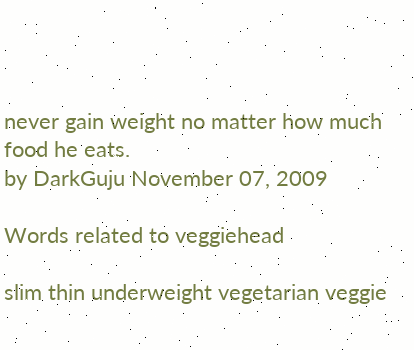never gain weight no matter how much food he eats.
by DarkGuju November 07, 2009

Words related to veggiehead

slim thin underweight vegetarian veggie